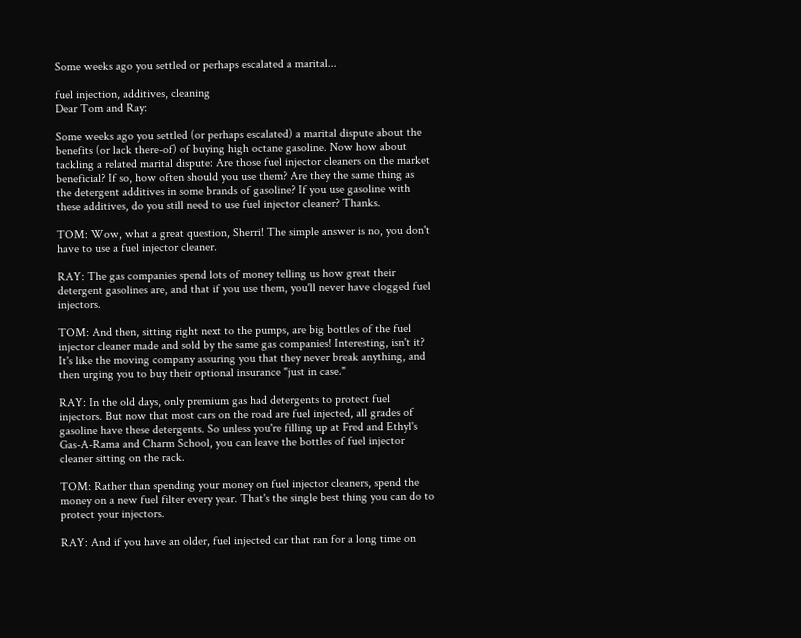Some weeks ago you settled or perhaps escalated a marital...

fuel injection, additives, cleaning
Dear Tom and Ray:

Some weeks ago you settled (or perhaps escalated) a marital dispute about the benefits (or lack there-of) of buying high octane gasoline. Now how about tackling a related marital dispute: Are those fuel injector cleaners on the market beneficial? If so, how often should you use them? Are they the same thing as the detergent additives in some brands of gasoline? If you use gasoline with these additives, do you still need to use fuel injector cleaner? Thanks.

TOM: Wow, what a great question, Sherri! The simple answer is no, you don't have to use a fuel injector cleaner.

RAY: The gas companies spend lots of money telling us how great their detergent gasolines are, and that if you use them, you'll never have clogged fuel injectors.

TOM: And then, sitting right next to the pumps, are big bottles of the fuel injector cleaner made and sold by the same gas companies! Interesting, isn't it? It's like the moving company assuring you that they never break anything, and then urging you to buy their optional insurance "just in case."

RAY: In the old days, only premium gas had detergents to protect fuel injectors. But now that most cars on the road are fuel injected, all grades of gasoline have these detergents. So unless you're filling up at Fred and Ethyl's Gas-A-Rama and Charm School, you can leave the bottles of fuel injector cleaner sitting on the rack.

TOM: Rather than spending your money on fuel injector cleaners, spend the money on a new fuel filter every year. That's the single best thing you can do to protect your injectors.

RAY: And if you have an older, fuel injected car that ran for a long time on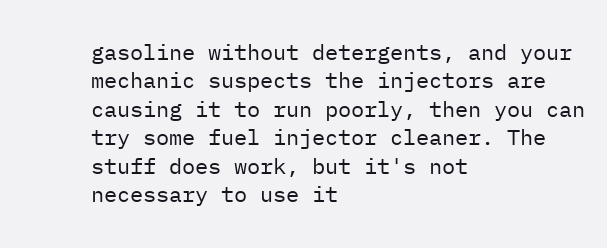gasoline without detergents, and your mechanic suspects the injectors are causing it to run poorly, then you can try some fuel injector cleaner. The stuff does work, but it's not necessary to use it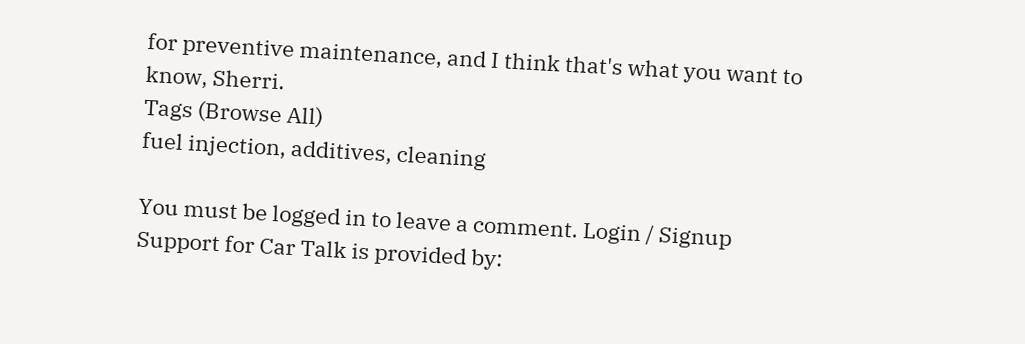for preventive maintenance, and I think that's what you want to know, Sherri.
Tags (Browse All)
fuel injection, additives, cleaning

You must be logged in to leave a comment. Login / Signup
Support for Car Talk is provided by: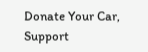Donate Your Car,
Support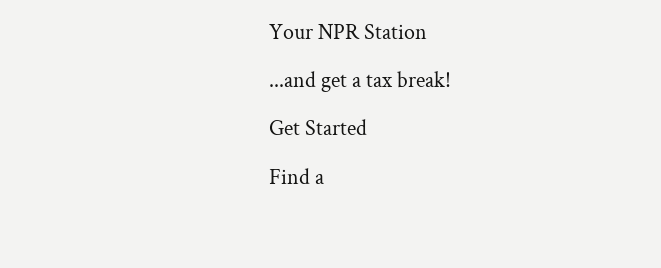Your NPR Station

...and get a tax break!

Get Started

Find a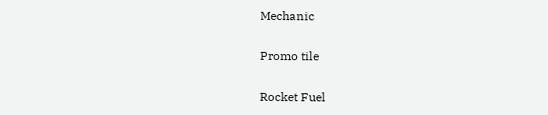Mechanic

Promo tile

Rocket Fuel